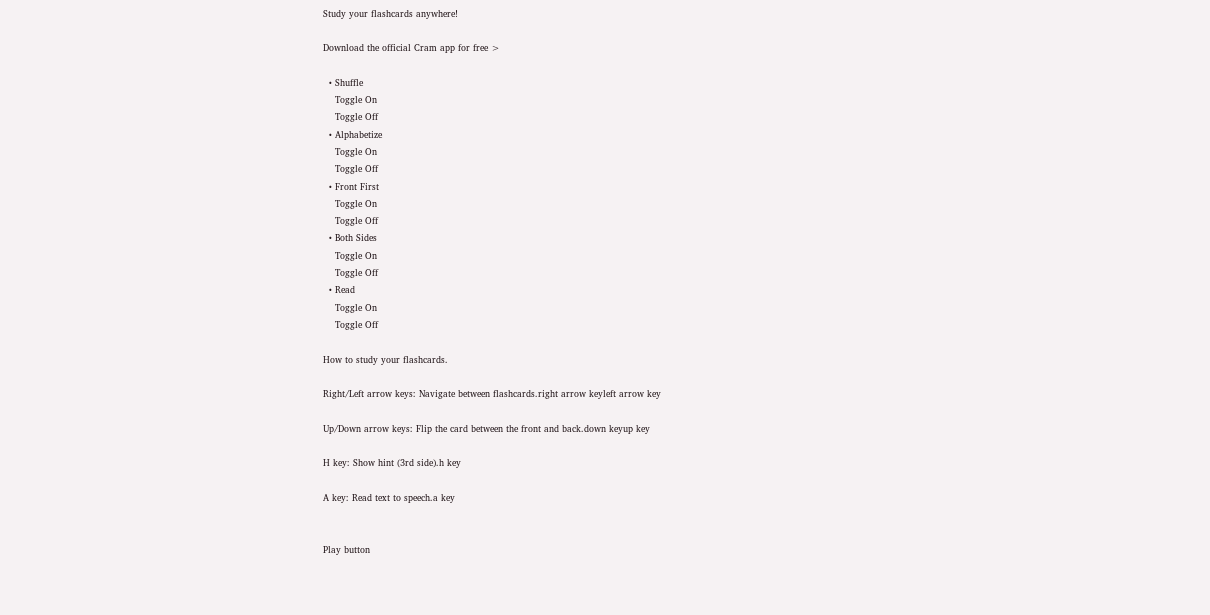Study your flashcards anywhere!

Download the official Cram app for free >

  • Shuffle
    Toggle On
    Toggle Off
  • Alphabetize
    Toggle On
    Toggle Off
  • Front First
    Toggle On
    Toggle Off
  • Both Sides
    Toggle On
    Toggle Off
  • Read
    Toggle On
    Toggle Off

How to study your flashcards.

Right/Left arrow keys: Navigate between flashcards.right arrow keyleft arrow key

Up/Down arrow keys: Flip the card between the front and back.down keyup key

H key: Show hint (3rd side).h key

A key: Read text to speech.a key


Play button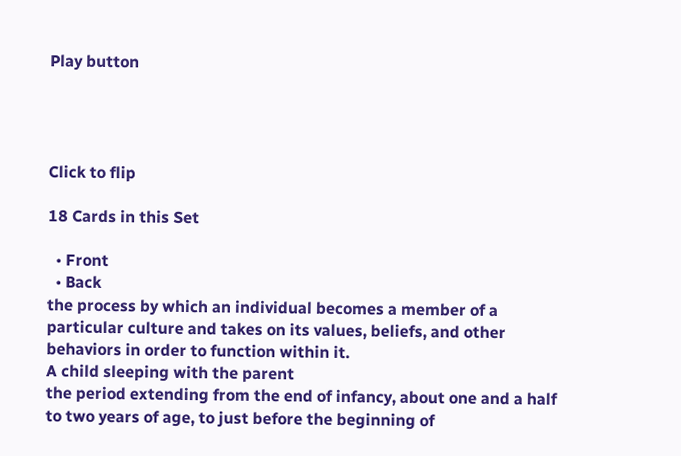Play button




Click to flip

18 Cards in this Set

  • Front
  • Back
the process by which an individual becomes a member of a particular culture and takes on its values, beliefs, and other behaviors in order to function within it.
A child sleeping with the parent
the period extending from the end of infancy, about one and a half to two years of age, to just before the beginning of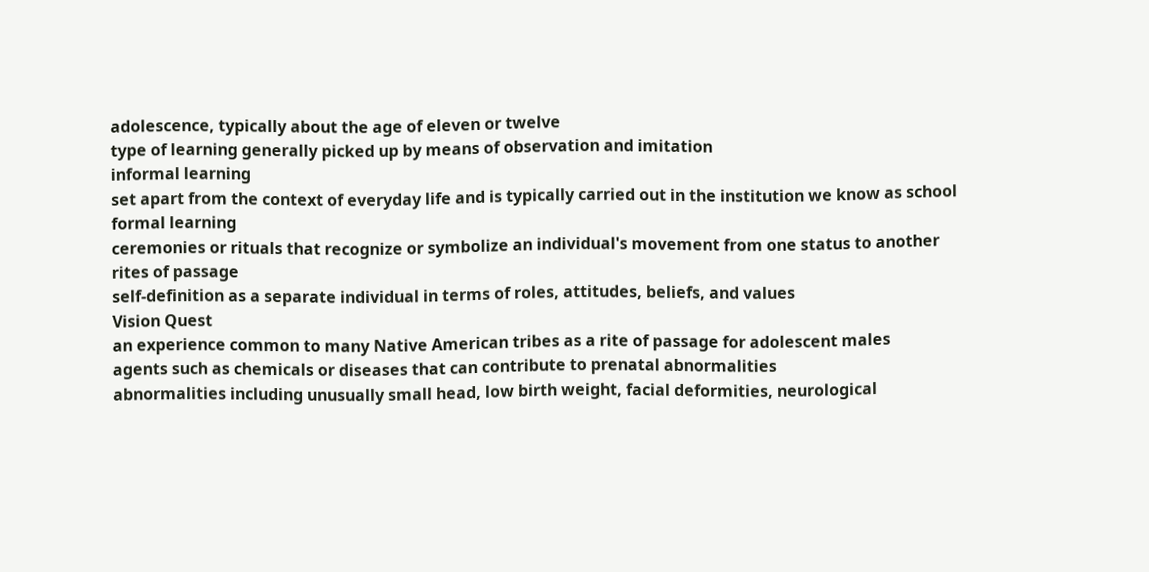adolescence, typically about the age of eleven or twelve
type of learning generally picked up by means of observation and imitation
informal learning
set apart from the context of everyday life and is typically carried out in the institution we know as school
formal learning
ceremonies or rituals that recognize or symbolize an individual's movement from one status to another
rites of passage
self-definition as a separate individual in terms of roles, attitudes, beliefs, and values
Vision Quest
an experience common to many Native American tribes as a rite of passage for adolescent males
agents such as chemicals or diseases that can contribute to prenatal abnormalities
abnormalities including unusually small head, low birth weight, facial deformities, neurological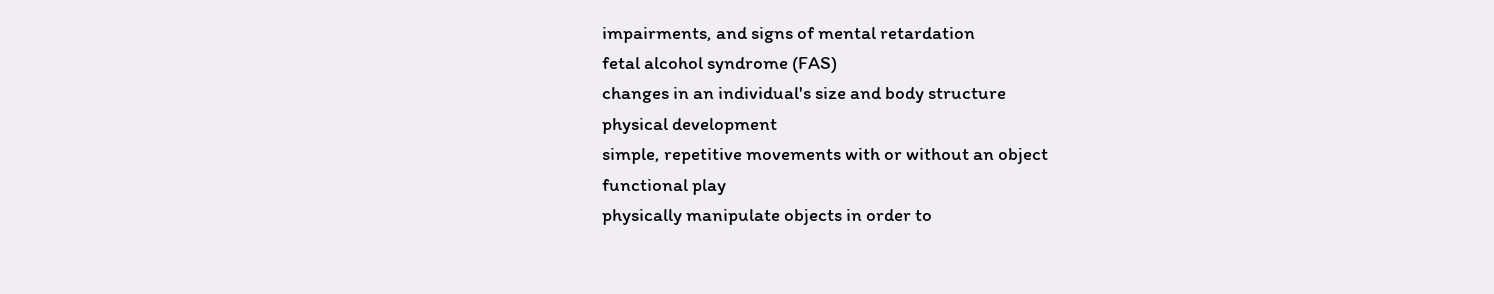impairments, and signs of mental retardation
fetal alcohol syndrome (FAS)
changes in an individual's size and body structure
physical development
simple, repetitive movements with or without an object
functional play
physically manipulate objects in order to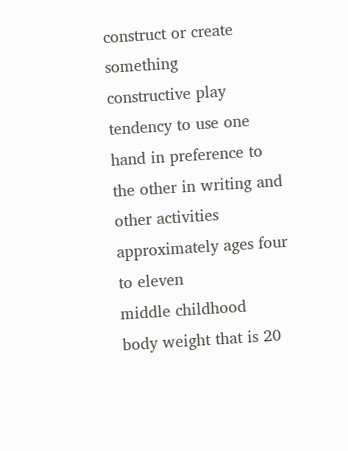construct or create something
constructive play
tendency to use one hand in preference to the other in writing and other activities
approximately ages four to eleven
middle childhood
body weight that is 20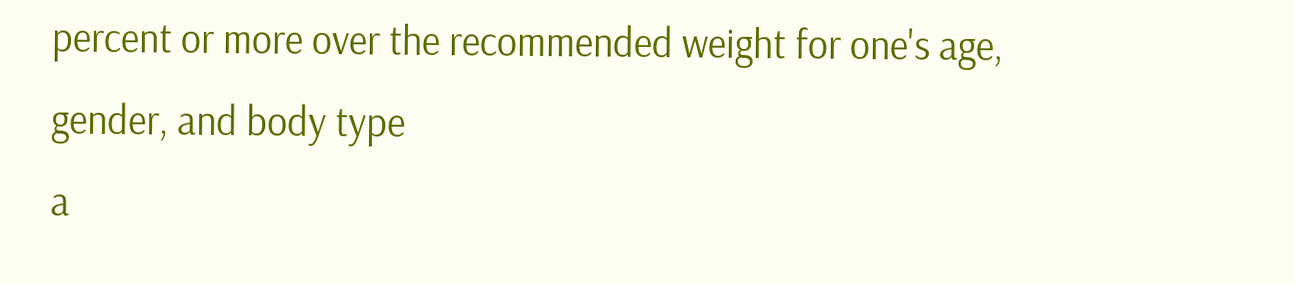percent or more over the recommended weight for one's age, gender, and body type
a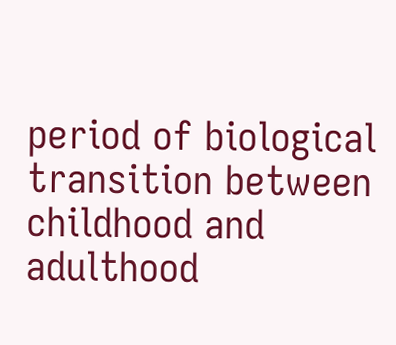period of biological transition between childhood and adulthood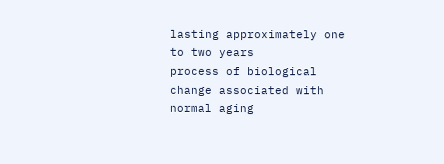lasting approximately one to two years
process of biological change associated with normal aging